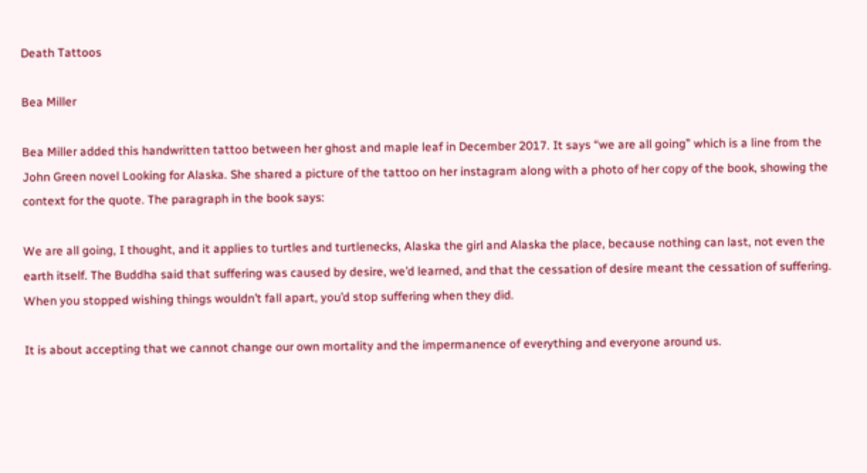Death Tattoos

Bea Miller

Bea Miller added this handwritten tattoo between her ghost and maple leaf in December 2017. It says “we are all going” which is a line from the John Green novel Looking for Alaska. She shared a picture of the tattoo on her instagram along with a photo of her copy of the book, showing the context for the quote. The paragraph in the book says:

We are all going, I thought, and it applies to turtles and turtlenecks, Alaska the girl and Alaska the place, because nothing can last, not even the earth itself. The Buddha said that suffering was caused by desire, we’d learned, and that the cessation of desire meant the cessation of suffering. When you stopped wishing things wouldn’t fall apart, you’d stop suffering when they did.

It is about accepting that we cannot change our own mortality and the impermanence of everything and everyone around us.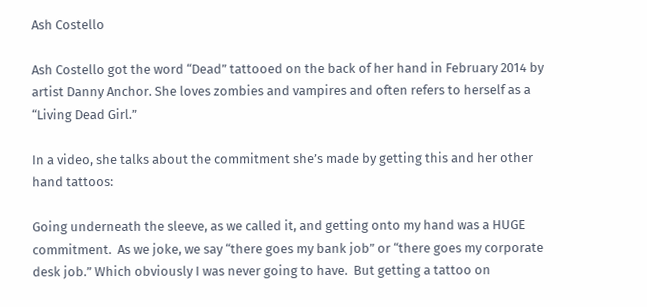Ash Costello

Ash Costello got the word “Dead” tattooed on the back of her hand in February 2014 by artist Danny Anchor. She loves zombies and vampires and often refers to herself as a “Living Dead Girl.”

In a video, she talks about the commitment she’s made by getting this and her other hand tattoos:

Going underneath the sleeve, as we called it, and getting onto my hand was a HUGE commitment.  As we joke, we say “there goes my bank job” or “there goes my corporate desk job.” Which obviously I was never going to have.  But getting a tattoo on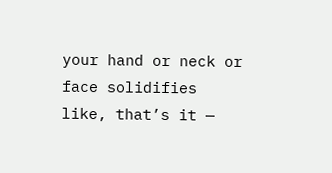your hand or neck or face solidifies like, that’s it —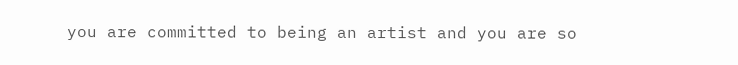you are committed to being an artist and you are so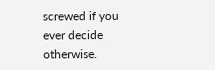screwed if you ever decide otherwise.